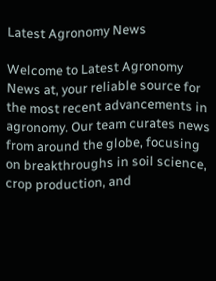Latest Agronomy News

Welcome to Latest Agronomy News at, your reliable source for the most recent advancements in agronomy. Our team curates news from around the globe, focusing on breakthroughs in soil science, crop production, and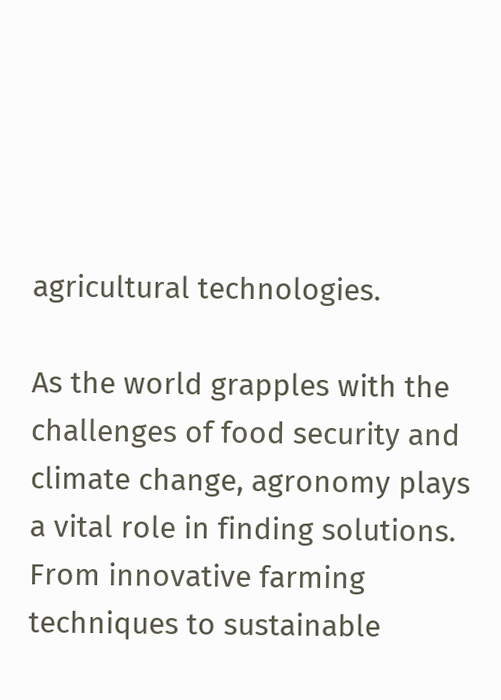agricultural technologies.

As the world grapples with the challenges of food security and climate change, agronomy plays a vital role in finding solutions. From innovative farming techniques to sustainable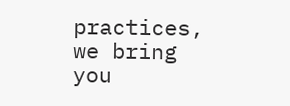practices, we bring you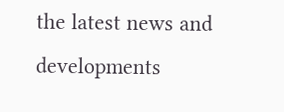the latest news and developments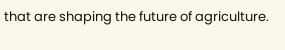that are shaping the future of agriculture.